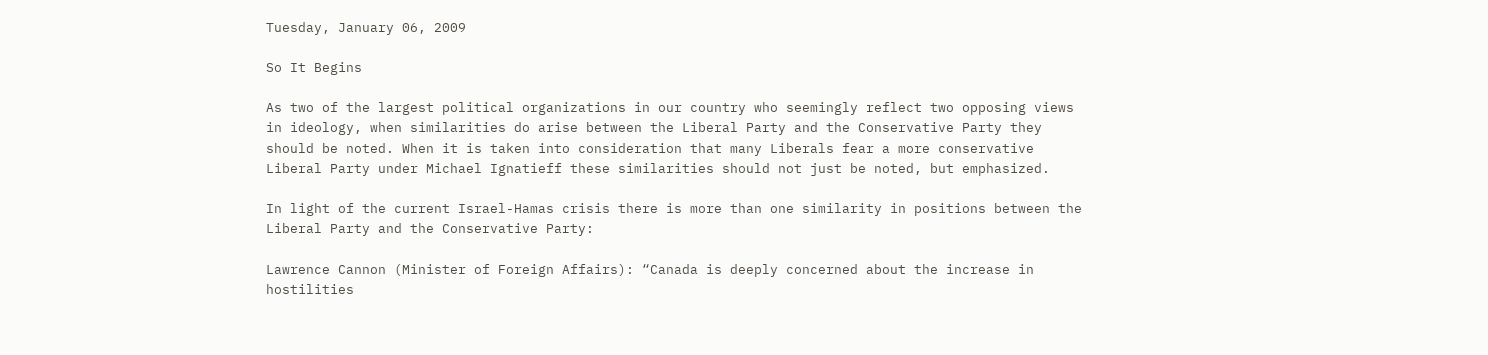Tuesday, January 06, 2009

So It Begins

As two of the largest political organizations in our country who seemingly reflect two opposing views in ideology, when similarities do arise between the Liberal Party and the Conservative Party they should be noted. When it is taken into consideration that many Liberals fear a more conservative Liberal Party under Michael Ignatieff these similarities should not just be noted, but emphasized.

In light of the current Israel-Hamas crisis there is more than one similarity in positions between the Liberal Party and the Conservative Party:

Lawrence Cannon (Minister of Foreign Affairs): “Canada is deeply concerned about the increase in hostilities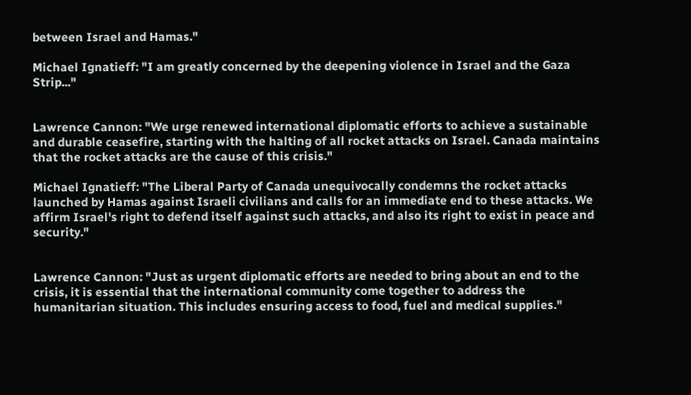between Israel and Hamas."

Michael Ignatieff: "I am greatly concerned by the deepening violence in Israel and the Gaza Strip..."


Lawrence Cannon: "We urge renewed international diplomatic efforts to achieve a sustainable and durable ceasefire, starting with the halting of all rocket attacks on Israel. Canada maintains that the rocket attacks are the cause of this crisis."

Michael Ignatieff: "The Liberal Party of Canada unequivocally condemns the rocket attacks launched by Hamas against Israeli civilians and calls for an immediate end to these attacks. We affirm Israel's right to defend itself against such attacks, and also its right to exist in peace and security."


Lawrence Cannon: "Just as urgent diplomatic efforts are needed to bring about an end to the crisis, it is essential that the international community come together to address the humanitarian situation. This includes ensuring access to food, fuel and medical supplies."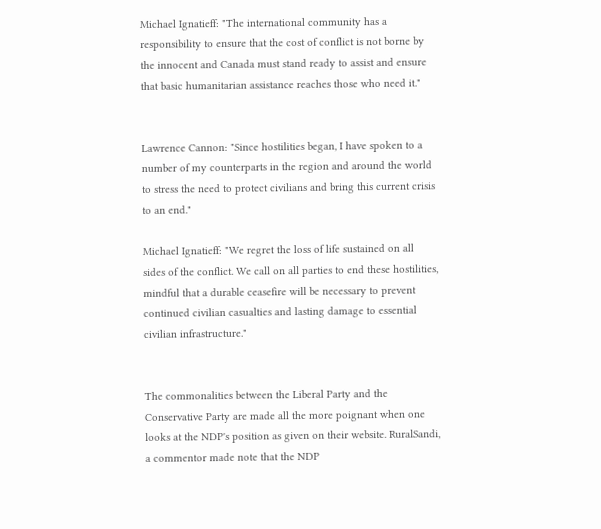Michael Ignatieff: "The international community has a responsibility to ensure that the cost of conflict is not borne by the innocent and Canada must stand ready to assist and ensure that basic humanitarian assistance reaches those who need it."


Lawrence Cannon: "Since hostilities began, I have spoken to a number of my counterparts in the region and around the world to stress the need to protect civilians and bring this current crisis to an end."

Michael Ignatieff: "We regret the loss of life sustained on all sides of the conflict. We call on all parties to end these hostilities, mindful that a durable ceasefire will be necessary to prevent continued civilian casualties and lasting damage to essential civilian infrastructure."


The commonalities between the Liberal Party and the Conservative Party are made all the more poignant when one looks at the NDP's position as given on their website. RuralSandi, a commentor made note that the NDP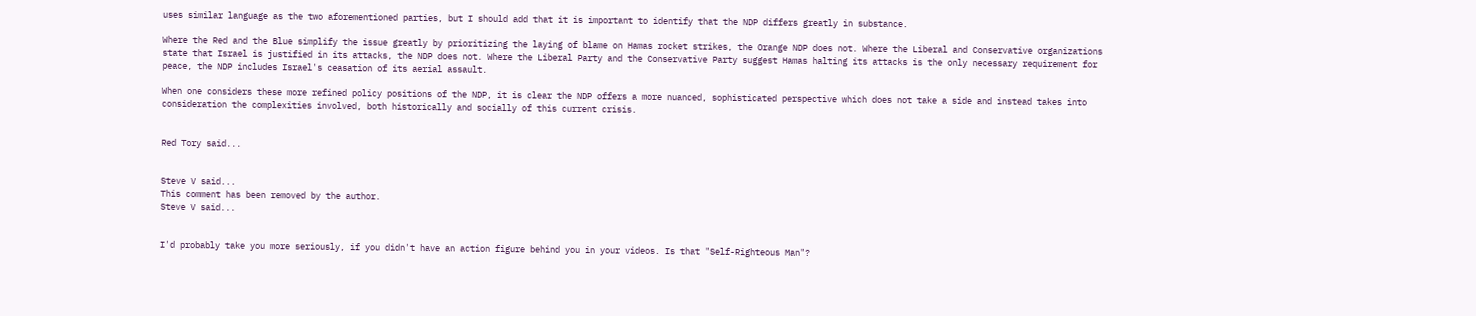uses similar language as the two aforementioned parties, but I should add that it is important to identify that the NDP differs greatly in substance.

Where the Red and the Blue simplify the issue greatly by prioritizing the laying of blame on Hamas rocket strikes, the Orange NDP does not. Where the Liberal and Conservative organizations state that Israel is justified in its attacks, the NDP does not. Where the Liberal Party and the Conservative Party suggest Hamas halting its attacks is the only necessary requirement for peace, the NDP includes Israel's ceasation of its aerial assault.

When one considers these more refined policy positions of the NDP, it is clear the NDP offers a more nuanced, sophisticated perspective which does not take a side and instead takes into consideration the complexities involved, both historically and socially of this current crisis.


Red Tory said...


Steve V said...
This comment has been removed by the author.
Steve V said...


I'd probably take you more seriously, if you didn't have an action figure behind you in your videos. Is that "Self-Righteous Man"?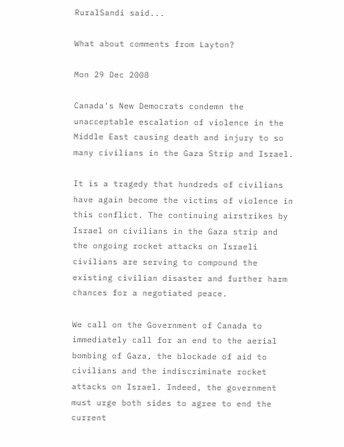RuralSandi said...

What about comments from Layton?

Mon 29 Dec 2008

Canada's New Democrats condemn the unacceptable escalation of violence in the Middle East causing death and injury to so many civilians in the Gaza Strip and Israel.

It is a tragedy that hundreds of civilians have again become the victims of violence in this conflict. The continuing airstrikes by Israel on civilians in the Gaza strip and the ongoing rocket attacks on Israeli civilians are serving to compound the existing civilian disaster and further harm chances for a negotiated peace.

We call on the Government of Canada to immediately call for an end to the aerial bombing of Gaza, the blockade of aid to civilians and the indiscriminate rocket attacks on Israel. Indeed, the government must urge both sides to agree to end the current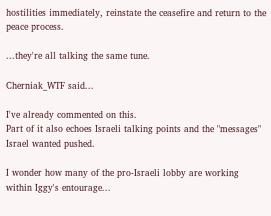hostilities immediately, reinstate the ceasefire and return to the peace process.

...they're all talking the same tune.

Cherniak_WTF said...

I've already commented on this.
Part of it also echoes Israeli talking points and the "messages" Israel wanted pushed.

I wonder how many of the pro-Israeli lobby are working within Iggy's entourage...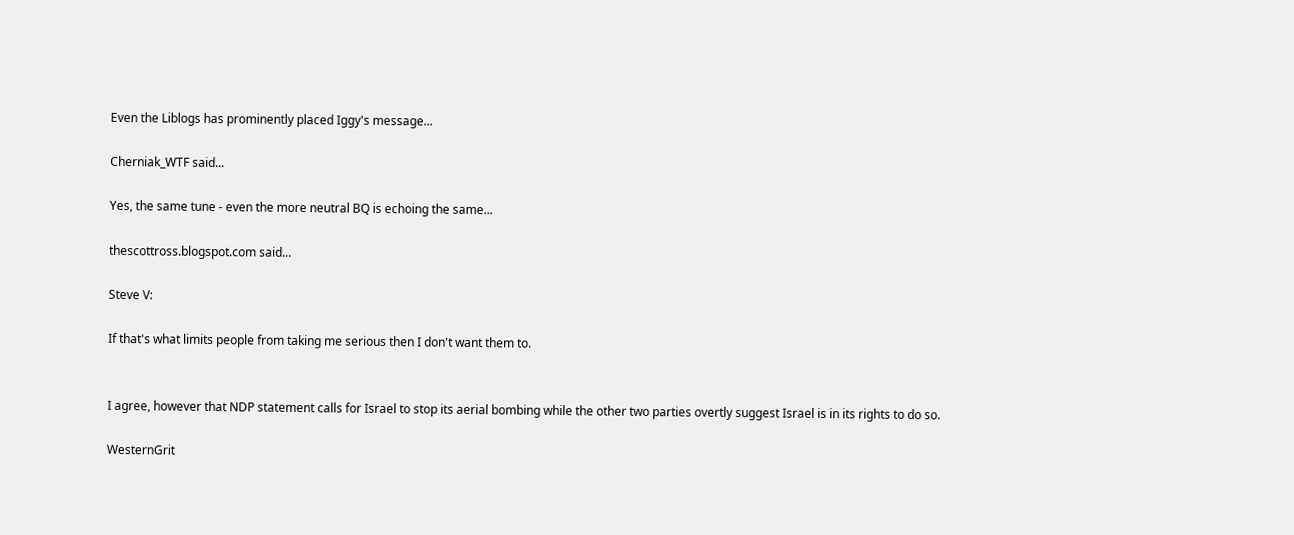Even the Liblogs has prominently placed Iggy's message...

Cherniak_WTF said...

Yes, the same tune - even the more neutral BQ is echoing the same...

thescottross.blogspot.com said...

Steve V:

If that's what limits people from taking me serious then I don't want them to.


I agree, however that NDP statement calls for Israel to stop its aerial bombing while the other two parties overtly suggest Israel is in its rights to do so.

WesternGrit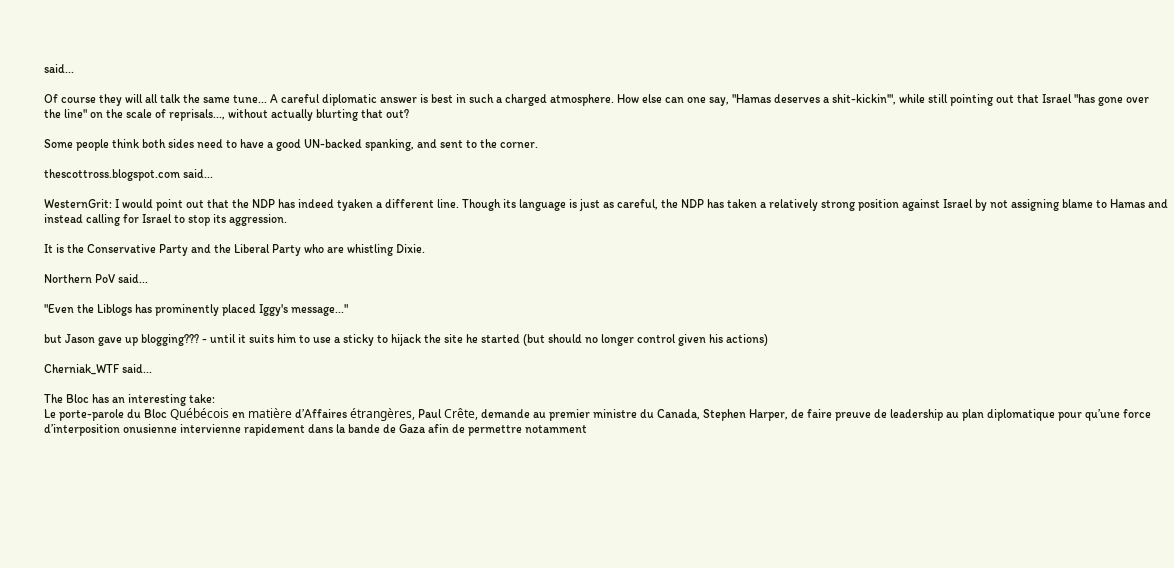said...

Of course they will all talk the same tune... A careful diplomatic answer is best in such a charged atmosphere. How else can one say, "Hamas deserves a shit-kickin'", while still pointing out that Israel "has gone over the line" on the scale of reprisals..., without actually blurting that out?

Some people think both sides need to have a good UN-backed spanking, and sent to the corner.

thescottross.blogspot.com said...

WesternGrit: I would point out that the NDP has indeed tyaken a different line. Though its language is just as careful, the NDP has taken a relatively strong position against Israel by not assigning blame to Hamas and instead calling for Israel to stop its aggression.

It is the Conservative Party and the Liberal Party who are whistling Dixie.

Northern PoV said...

"Even the Liblogs has prominently placed Iggy's message..."

but Jason gave up blogging??? - until it suits him to use a sticky to hijack the site he started (but should no longer control given his actions)

Cherniak_WTF said...

The Bloc has an interesting take:
Le porte-parole du Bloc Québécois en matière d’Affaires étrangères, Paul Crête, demande au premier ministre du Canada, Stephen Harper, de faire preuve de leadership au plan diplomatique pour qu’une force d’interposition onusienne intervienne rapidement dans la bande de Gaza afin de permettre notamment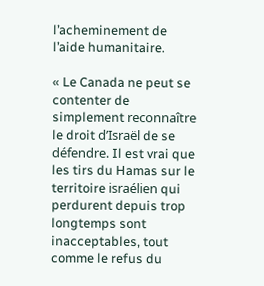l’acheminement de l’aide humanitaire.

« Le Canada ne peut se contenter de simplement reconnaître le droit d’Israël de se défendre. Il est vrai que les tirs du Hamas sur le territoire israélien qui perdurent depuis trop longtemps sont inacceptables, tout comme le refus du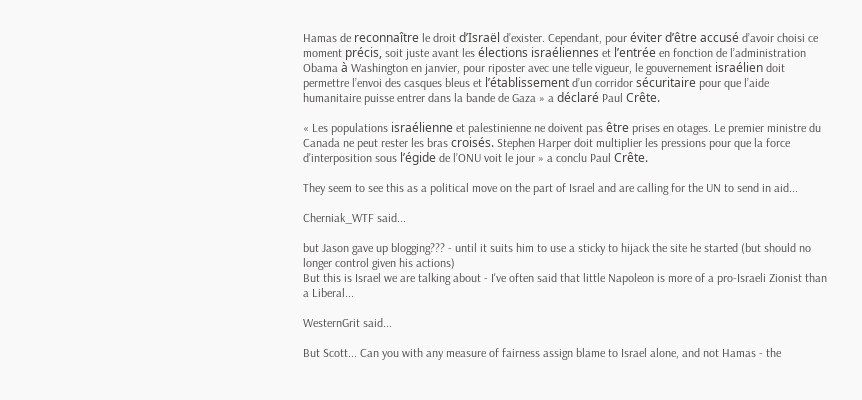Hamas de reconnaître le droit d’Israël d’exister. Cependant, pour éviter d’être accusé d’avoir choisi ce moment précis, soit juste avant les élections israéliennes et l’entrée en fonction de l’administration Obama à Washington en janvier, pour riposter avec une telle vigueur, le gouvernement israélien doit permettre l’envoi des casques bleus et l’établissement d’un corridor sécuritaire pour que l’aide humanitaire puisse entrer dans la bande de Gaza » a déclaré Paul Crête.

« Les populations israélienne et palestinienne ne doivent pas être prises en otages. Le premier ministre du Canada ne peut rester les bras croisés. Stephen Harper doit multiplier les pressions pour que la force d’interposition sous l’égide de l’ONU voit le jour » a conclu Paul Crête.

They seem to see this as a political move on the part of Israel and are calling for the UN to send in aid...

Cherniak_WTF said...

but Jason gave up blogging??? - until it suits him to use a sticky to hijack the site he started (but should no longer control given his actions)
But this is Israel we are talking about - I've often said that little Napoleon is more of a pro-Israeli Zionist than a Liberal...

WesternGrit said...

But Scott... Can you with any measure of fairness assign blame to Israel alone, and not Hamas - the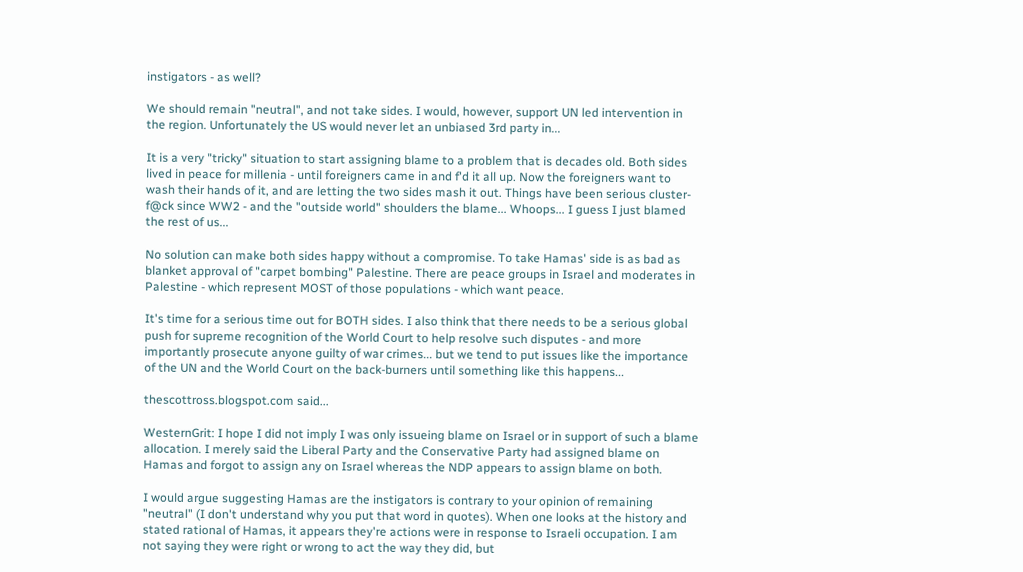instigators - as well?

We should remain "neutral", and not take sides. I would, however, support UN led intervention in the region. Unfortunately the US would never let an unbiased 3rd party in...

It is a very "tricky" situation to start assigning blame to a problem that is decades old. Both sides lived in peace for millenia - until foreigners came in and f'd it all up. Now the foreigners want to wash their hands of it, and are letting the two sides mash it out. Things have been serious cluster-f@ck since WW2 - and the "outside world" shoulders the blame... Whoops... I guess I just blamed the rest of us...

No solution can make both sides happy without a compromise. To take Hamas' side is as bad as blanket approval of "carpet bombing" Palestine. There are peace groups in Israel and moderates in Palestine - which represent MOST of those populations - which want peace.

It's time for a serious time out for BOTH sides. I also think that there needs to be a serious global push for supreme recognition of the World Court to help resolve such disputes - and more importantly prosecute anyone guilty of war crimes... but we tend to put issues like the importance of the UN and the World Court on the back-burners until something like this happens...

thescottross.blogspot.com said...

WesternGrit: I hope I did not imply I was only issueing blame on Israel or in support of such a blame allocation. I merely said the Liberal Party and the Conservative Party had assigned blame on Hamas and forgot to assign any on Israel whereas the NDP appears to assign blame on both.

I would argue suggesting Hamas are the instigators is contrary to your opinion of remaining "neutral" (I don't understand why you put that word in quotes). When one looks at the history and stated rational of Hamas, it appears they're actions were in response to Israeli occupation. I am not saying they were right or wrong to act the way they did, but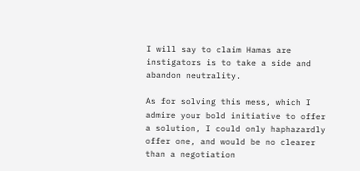I will say to claim Hamas are instigators is to take a side and abandon neutrality.

As for solving this mess, which I admire your bold initiative to offer a solution, I could only haphazardly offer one, and would be no clearer than a negotiation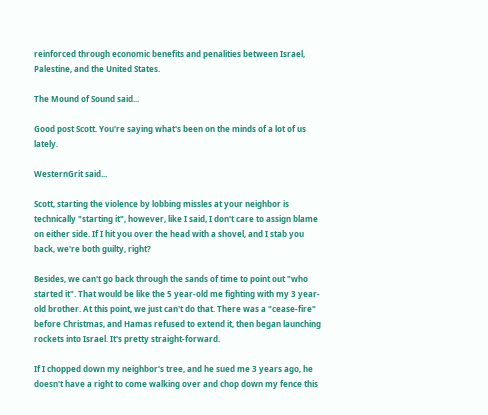reinforced through economic benefits and penalities between Israel, Palestine, and the United States.

The Mound of Sound said...

Good post Scott. You're saying what's been on the minds of a lot of us lately.

WesternGrit said...

Scott, starting the violence by lobbing missles at your neighbor is technically "starting it", however, like I said, I don't care to assign blame on either side. If I hit you over the head with a shovel, and I stab you back, we're both guilty, right?

Besides, we can't go back through the sands of time to point out "who started it". That would be like the 5 year-old me fighting with my 3 year-old brother. At this point, we just can't do that. There was a "cease-fire" before Christmas, and Hamas refused to extend it, then began launching rockets into Israel. It's pretty straight-forward.

If I chopped down my neighbor's tree, and he sued me 3 years ago, he doesn't have a right to come walking over and chop down my fence this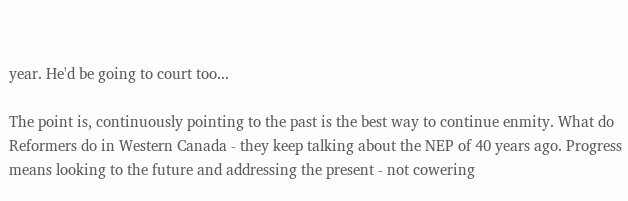year. He'd be going to court too...

The point is, continuously pointing to the past is the best way to continue enmity. What do Reformers do in Western Canada - they keep talking about the NEP of 40 years ago. Progress means looking to the future and addressing the present - not cowering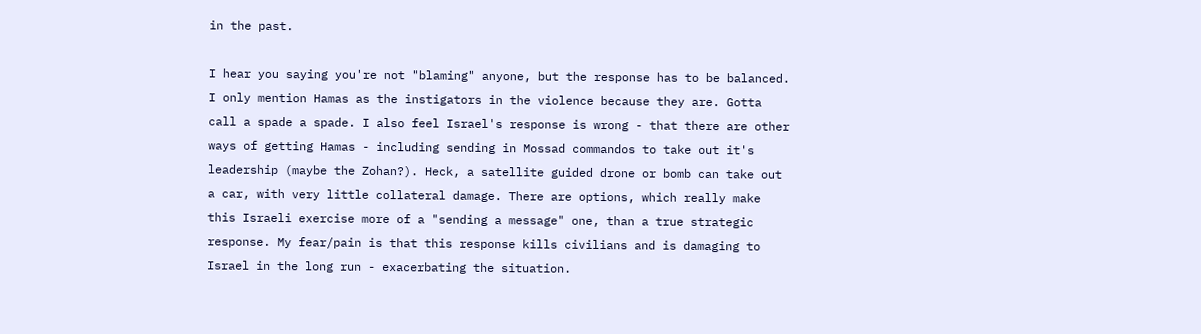in the past.

I hear you saying you're not "blaming" anyone, but the response has to be balanced. I only mention Hamas as the instigators in the violence because they are. Gotta call a spade a spade. I also feel Israel's response is wrong - that there are other ways of getting Hamas - including sending in Mossad commandos to take out it's leadership (maybe the Zohan?). Heck, a satellite guided drone or bomb can take out a car, with very little collateral damage. There are options, which really make this Israeli exercise more of a "sending a message" one, than a true strategic response. My fear/pain is that this response kills civilians and is damaging to Israel in the long run - exacerbating the situation.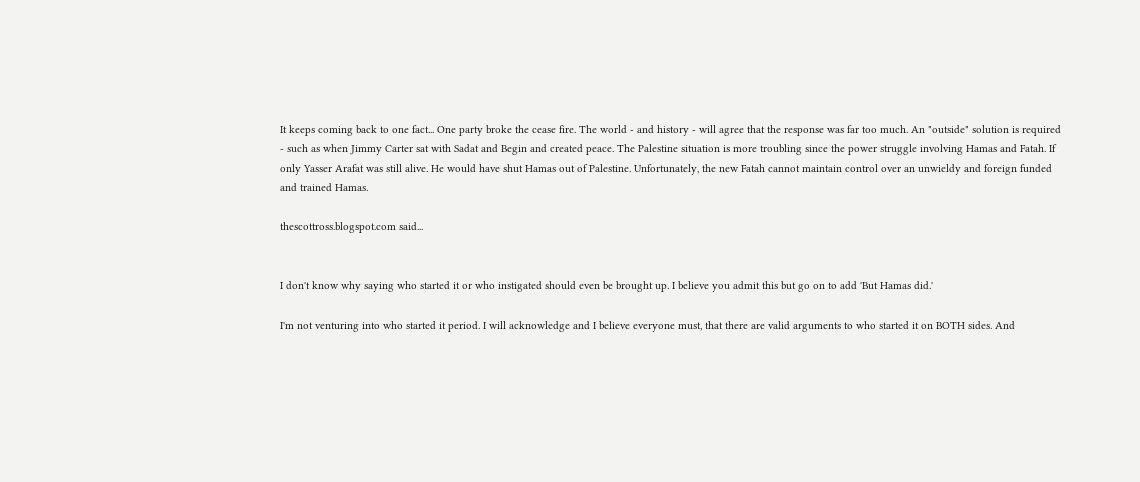It keeps coming back to one fact... One party broke the cease fire. The world - and history - will agree that the response was far too much. An "outside" solution is required - such as when Jimmy Carter sat with Sadat and Begin and created peace. The Palestine situation is more troubling since the power struggle involving Hamas and Fatah. If only Yasser Arafat was still alive. He would have shut Hamas out of Palestine. Unfortunately, the new Fatah cannot maintain control over an unwieldy and foreign funded and trained Hamas.

thescottross.blogspot.com said...


I don't know why saying who started it or who instigated should even be brought up. I believe you admit this but go on to add 'But Hamas did.'

I'm not venturing into who started it period. I will acknowledge and I believe everyone must, that there are valid arguments to who started it on BOTH sides. And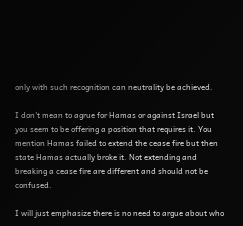only with such recognition can neutrality be achieved.

I don't mean to agrue for Hamas or against Israel but you seem to be offering a position that requires it. You mention Hamas failed to extend the cease fire but then state Hamas actually broke it. Not extending and breaking a cease fire are different and should not be confused.

I will just emphasize there is no need to argue about who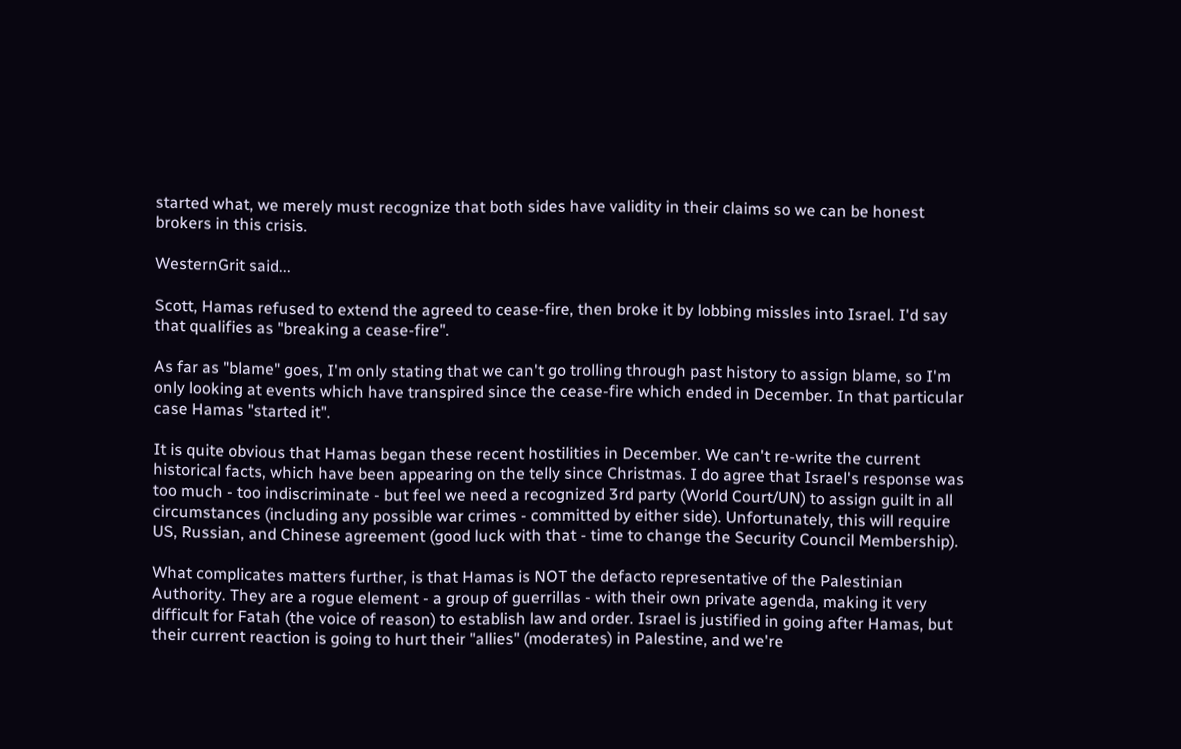started what, we merely must recognize that both sides have validity in their claims so we can be honest brokers in this crisis.

WesternGrit said...

Scott, Hamas refused to extend the agreed to cease-fire, then broke it by lobbing missles into Israel. I'd say that qualifies as "breaking a cease-fire".

As far as "blame" goes, I'm only stating that we can't go trolling through past history to assign blame, so I'm only looking at events which have transpired since the cease-fire which ended in December. In that particular case Hamas "started it".

It is quite obvious that Hamas began these recent hostilities in December. We can't re-write the current historical facts, which have been appearing on the telly since Christmas. I do agree that Israel's response was too much - too indiscriminate - but feel we need a recognized 3rd party (World Court/UN) to assign guilt in all circumstances (including any possible war crimes - committed by either side). Unfortunately, this will require US, Russian, and Chinese agreement (good luck with that - time to change the Security Council Membership).

What complicates matters further, is that Hamas is NOT the defacto representative of the Palestinian Authority. They are a rogue element - a group of guerrillas - with their own private agenda, making it very difficult for Fatah (the voice of reason) to establish law and order. Israel is justified in going after Hamas, but their current reaction is going to hurt their "allies" (moderates) in Palestine, and we're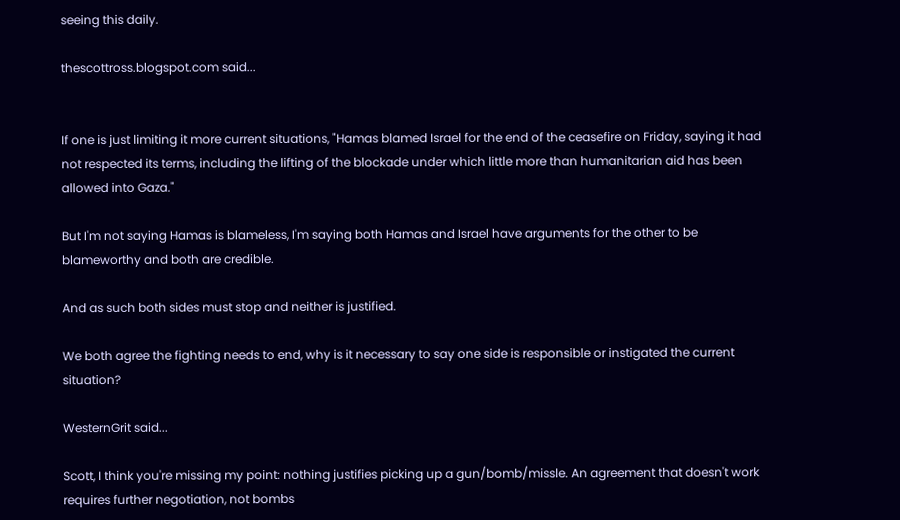seeing this daily.

thescottross.blogspot.com said...


If one is just limiting it more current situations, "Hamas blamed Israel for the end of the ceasefire on Friday, saying it had not respected its terms, including the lifting of the blockade under which little more than humanitarian aid has been allowed into Gaza."

But I'm not saying Hamas is blameless, I'm saying both Hamas and Israel have arguments for the other to be blameworthy and both are credible.

And as such both sides must stop and neither is justified.

We both agree the fighting needs to end, why is it necessary to say one side is responsible or instigated the current situation?

WesternGrit said...

Scott, I think you're missing my point: nothing justifies picking up a gun/bomb/missle. An agreement that doesn't work requires further negotiation, not bombs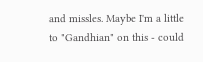and missles. Maybe I'm a little to "Gandhian" on this - could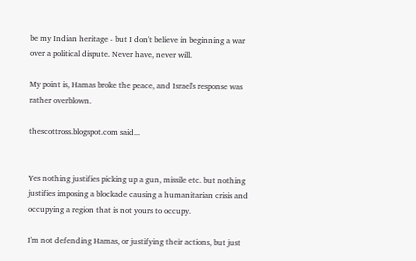be my Indian heritage - but I don't believe in beginning a war over a political dispute. Never have, never will.

My point is, Hamas broke the peace, and Israel's response was rather overblown.

thescottross.blogspot.com said...


Yes nothing justifies picking up a gun, missile etc. but nothing justifies imposing a blockade causing a humanitarian crisis and occupying a region that is not yours to occupy.

I'm not defending Hamas, or justifying their actions, but just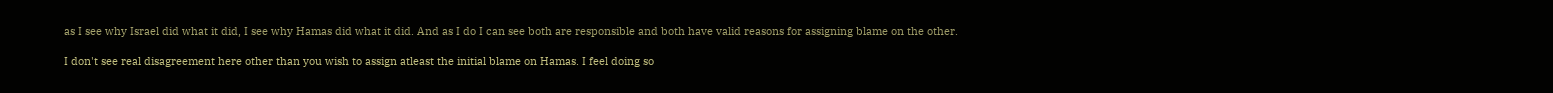as I see why Israel did what it did, I see why Hamas did what it did. And as I do I can see both are responsible and both have valid reasons for assigning blame on the other.

I don't see real disagreement here other than you wish to assign atleast the initial blame on Hamas. I feel doing so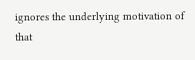ignores the underlying motivation of that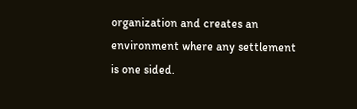organization and creates an environment where any settlement is one sided.